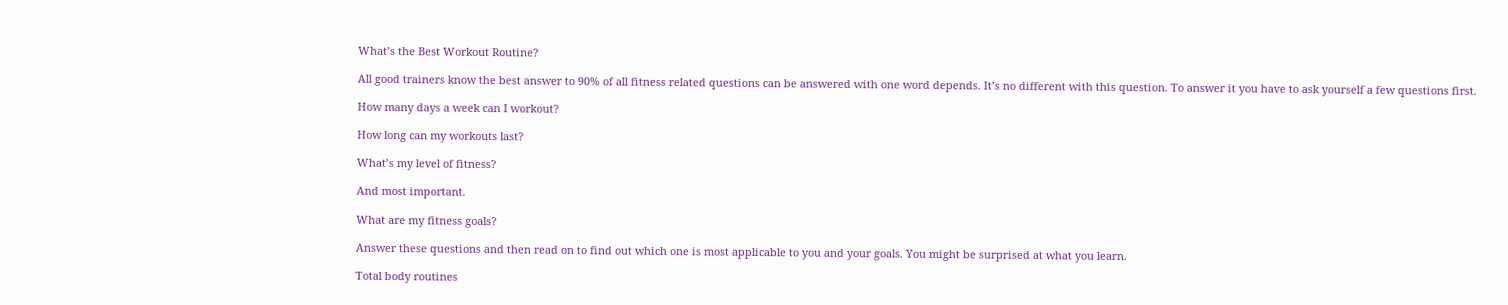What’s the Best Workout Routine?

All good trainers know the best answer to 90% of all fitness related questions can be answered with one word depends. It’s no different with this question. To answer it you have to ask yourself a few questions first.

How many days a week can I workout?

How long can my workouts last?

What’s my level of fitness?

And most important.

What are my fitness goals?

Answer these questions and then read on to find out which one is most applicable to you and your goals. You might be surprised at what you learn.

Total body routines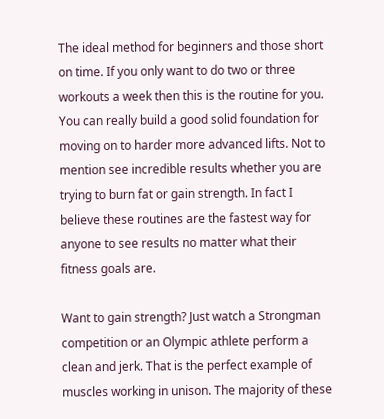The ideal method for beginners and those short on time. If you only want to do two or three workouts a week then this is the routine for you. You can really build a good solid foundation for moving on to harder more advanced lifts. Not to mention see incredible results whether you are trying to burn fat or gain strength. In fact I believe these routines are the fastest way for anyone to see results no matter what their fitness goals are.

Want to gain strength? Just watch a Strongman competition or an Olympic athlete perform a clean and jerk. That is the perfect example of muscles working in unison. The majority of these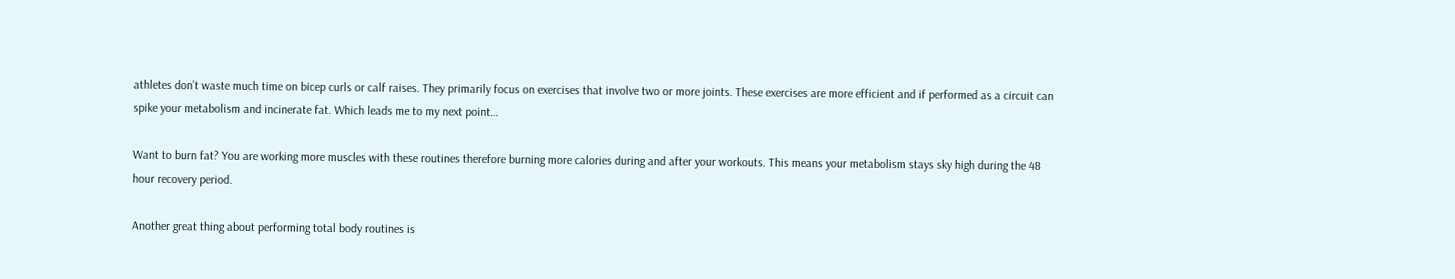athletes don’t waste much time on bicep curls or calf raises. They primarily focus on exercises that involve two or more joints. These exercises are more efficient and if performed as a circuit can spike your metabolism and incinerate fat. Which leads me to my next point…

Want to burn fat? You are working more muscles with these routines therefore burning more calories during and after your workouts. This means your metabolism stays sky high during the 48 hour recovery period.

Another great thing about performing total body routines is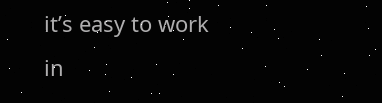it’s easy to work in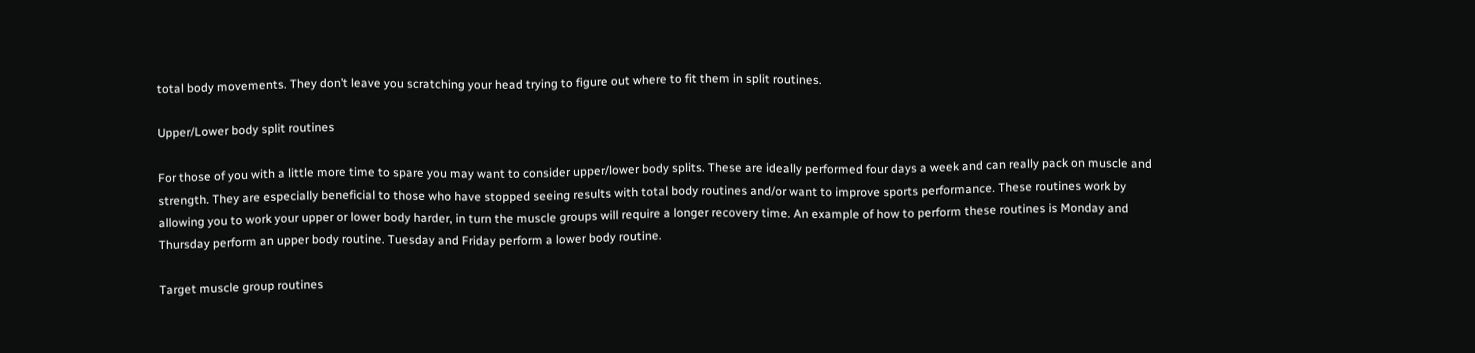total body movements. They don’t leave you scratching your head trying to figure out where to fit them in split routines.

Upper/Lower body split routines

For those of you with a little more time to spare you may want to consider upper/lower body splits. These are ideally performed four days a week and can really pack on muscle and strength. They are especially beneficial to those who have stopped seeing results with total body routines and/or want to improve sports performance. These routines work by allowing you to work your upper or lower body harder, in turn the muscle groups will require a longer recovery time. An example of how to perform these routines is Monday and Thursday perform an upper body routine. Tuesday and Friday perform a lower body routine.

Target muscle group routines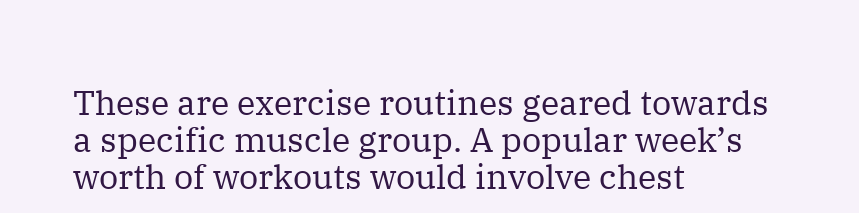These are exercise routines geared towards a specific muscle group. A popular week’s worth of workouts would involve chest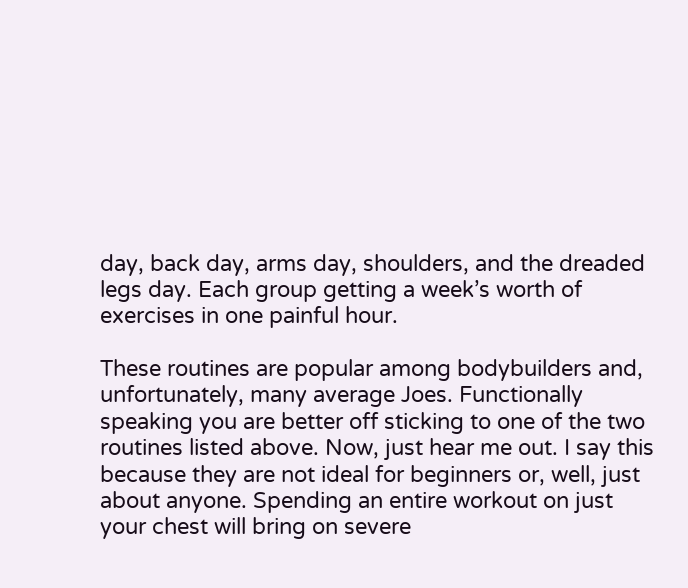day, back day, arms day, shoulders, and the dreaded legs day. Each group getting a week’s worth of exercises in one painful hour.

These routines are popular among bodybuilders and, unfortunately, many average Joes. Functionally speaking you are better off sticking to one of the two routines listed above. Now, just hear me out. I say this because they are not ideal for beginners or, well, just about anyone. Spending an entire workout on just your chest will bring on severe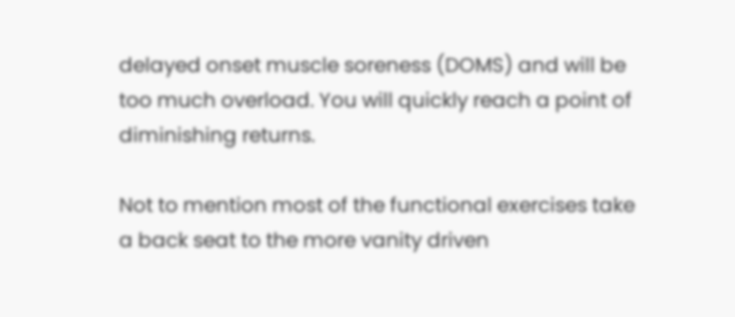delayed onset muscle soreness (DOMS) and will be too much overload. You will quickly reach a point of diminishing returns.

Not to mention most of the functional exercises take a back seat to the more vanity driven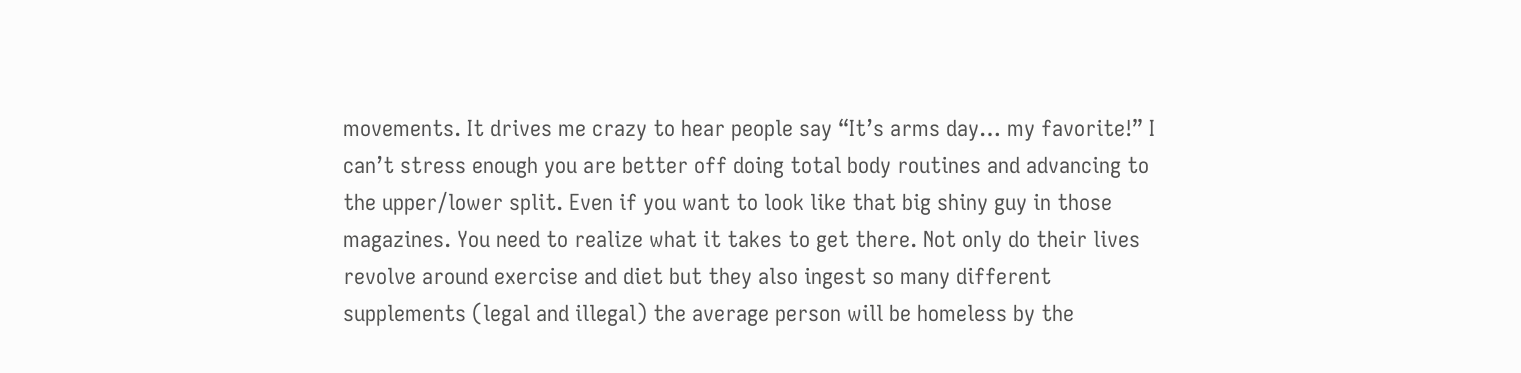movements. It drives me crazy to hear people say “It’s arms day… my favorite!” I can’t stress enough you are better off doing total body routines and advancing to the upper/lower split. Even if you want to look like that big shiny guy in those magazines. You need to realize what it takes to get there. Not only do their lives revolve around exercise and diet but they also ingest so many different supplements (legal and illegal) the average person will be homeless by the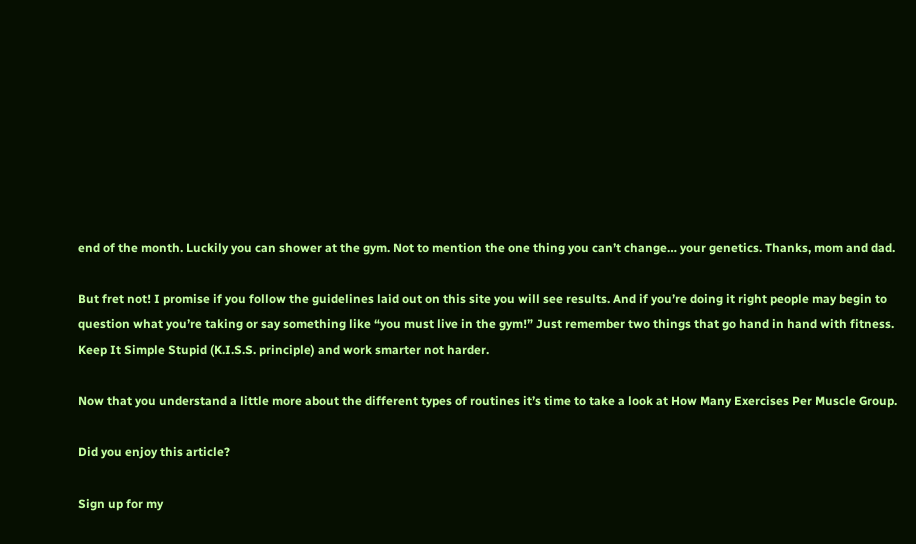end of the month. Luckily you can shower at the gym. Not to mention the one thing you can’t change… your genetics. Thanks, mom and dad.

But fret not! I promise if you follow the guidelines laid out on this site you will see results. And if you’re doing it right people may begin to question what you’re taking or say something like “you must live in the gym!” Just remember two things that go hand in hand with fitness. Keep It Simple Stupid (K.I.S.S. principle) and work smarter not harder.

Now that you understand a little more about the different types of routines it’s time to take a look at How Many Exercises Per Muscle Group.

Did you enjoy this article?

Sign up for my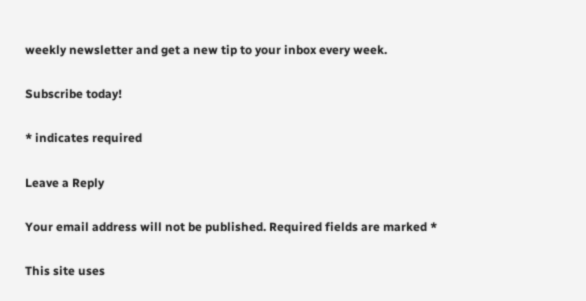weekly newsletter and get a new tip to your inbox every week.

Subscribe today!

* indicates required

Leave a Reply

Your email address will not be published. Required fields are marked *

This site uses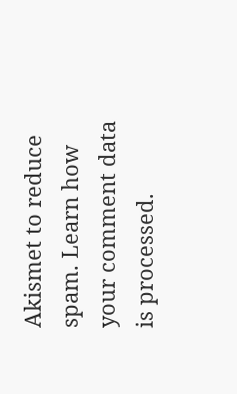Akismet to reduce spam. Learn how your comment data is processed.